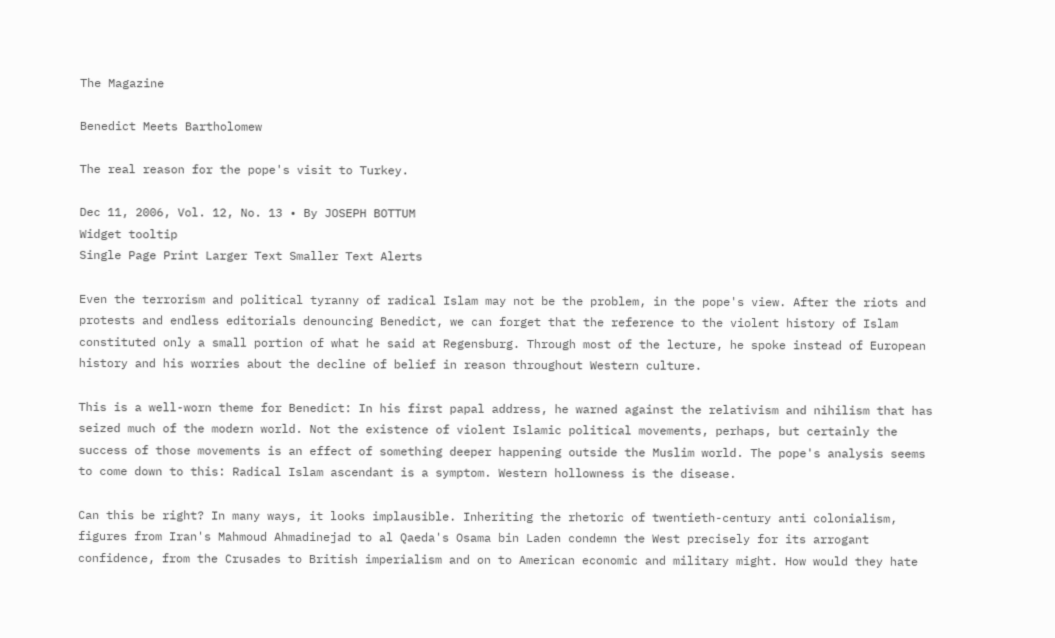The Magazine

Benedict Meets Bartholomew

The real reason for the pope's visit to Turkey.

Dec 11, 2006, Vol. 12, No. 13 • By JOSEPH BOTTUM
Widget tooltip
Single Page Print Larger Text Smaller Text Alerts

Even the terrorism and political tyranny of radical Islam may not be the problem, in the pope's view. After the riots and protests and endless editorials denouncing Benedict, we can forget that the reference to the violent history of Islam constituted only a small portion of what he said at Regensburg. Through most of the lecture, he spoke instead of European history and his worries about the decline of belief in reason throughout Western culture.

This is a well-worn theme for Benedict: In his first papal address, he warned against the relativism and nihilism that has seized much of the modern world. Not the existence of violent Islamic political movements, perhaps, but certainly the success of those movements is an effect of something deeper happening outside the Muslim world. The pope's analysis seems to come down to this: Radical Islam ascendant is a symptom. Western hollowness is the disease.

Can this be right? In many ways, it looks implausible. Inheriting the rhetoric of twentieth-century anti colonialism, figures from Iran's Mahmoud Ahmadinejad to al Qaeda's Osama bin Laden condemn the West precisely for its arrogant confidence, from the Crusades to British imperialism and on to American economic and military might. How would they hate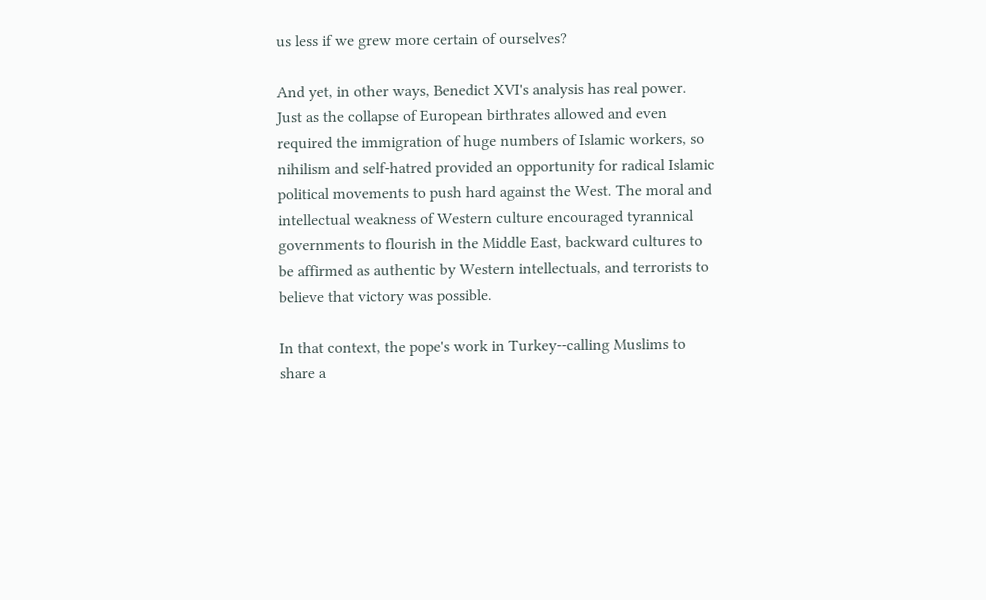us less if we grew more certain of ourselves?

And yet, in other ways, Benedict XVI's analysis has real power. Just as the collapse of European birthrates allowed and even required the immigration of huge numbers of Islamic workers, so nihilism and self-hatred provided an opportunity for radical Islamic political movements to push hard against the West. The moral and intellectual weakness of Western culture encouraged tyrannical governments to flourish in the Middle East, backward cultures to be affirmed as authentic by Western intellectuals, and terrorists to believe that victory was possible.

In that context, the pope's work in Turkey--calling Muslims to share a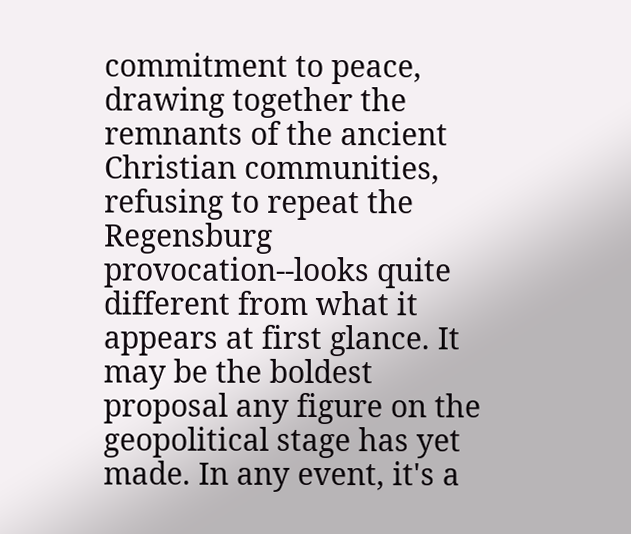commitment to peace, drawing together the remnants of the ancient Christian communities, refusing to repeat the Regensburg provocation--looks quite different from what it appears at first glance. It may be the boldest proposal any figure on the geopolitical stage has yet made. In any event, it's a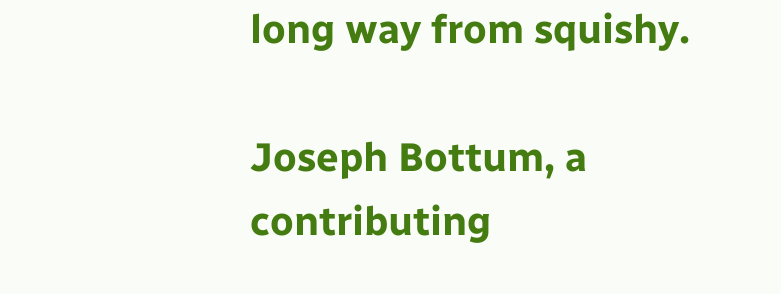long way from squishy.

Joseph Bottum, a contributing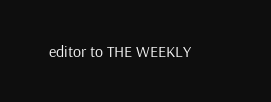editor to THE WEEKLY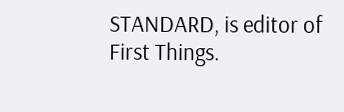STANDARD, is editor of First Things.